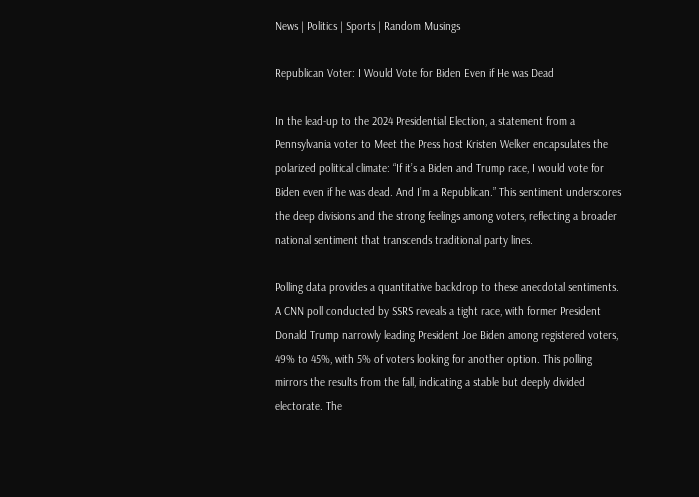News | Politics | Sports | Random Musings

Republican Voter: I Would Vote for Biden Even if He was Dead

In the lead-up to the 2024 Presidential Election, a statement from a Pennsylvania voter to Meet the Press host Kristen Welker encapsulates the polarized political climate: “If it’s a Biden and Trump race, I would vote for Biden even if he was dead. And I’m a Republican.” This sentiment underscores the deep divisions and the strong feelings among voters, reflecting a broader national sentiment that transcends traditional party lines.

Polling data provides a quantitative backdrop to these anecdotal sentiments. A CNN poll conducted by SSRS reveals a tight race, with former President Donald Trump narrowly leading President Joe Biden among registered voters, 49% to 45%, with 5% of voters looking for another option. This polling mirrors the results from the fall, indicating a stable but deeply divided electorate. The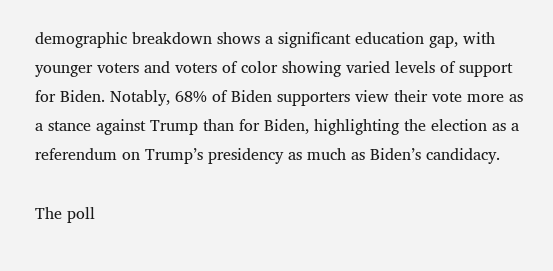demographic breakdown shows a significant education gap, with younger voters and voters of color showing varied levels of support for Biden. Notably, 68% of Biden supporters view their vote more as a stance against Trump than for Biden, highlighting the election as a referendum on Trump’s presidency as much as Biden’s candidacy.

The poll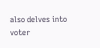also delves into voter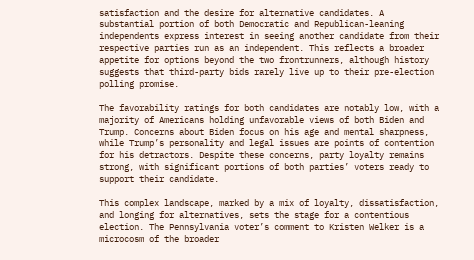satisfaction and the desire for alternative candidates. A substantial portion of both Democratic and Republican-leaning independents express interest in seeing another candidate from their respective parties run as an independent. This reflects a broader appetite for options beyond the two frontrunners, although history suggests that third-party bids rarely live up to their pre-election polling promise.

The favorability ratings for both candidates are notably low, with a majority of Americans holding unfavorable views of both Biden and Trump. Concerns about Biden focus on his age and mental sharpness, while Trump’s personality and legal issues are points of contention for his detractors. Despite these concerns, party loyalty remains strong, with significant portions of both parties’ voters ready to support their candidate.

This complex landscape, marked by a mix of loyalty, dissatisfaction, and longing for alternatives, sets the stage for a contentious election. The Pennsylvania voter’s comment to Kristen Welker is a microcosm of the broader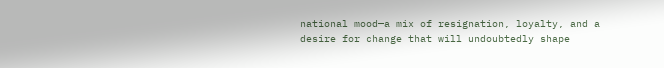national mood—a mix of resignation, loyalty, and a desire for change that will undoubtedly shape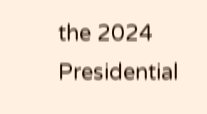the 2024 Presidential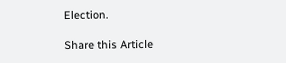Election.

Share this Article